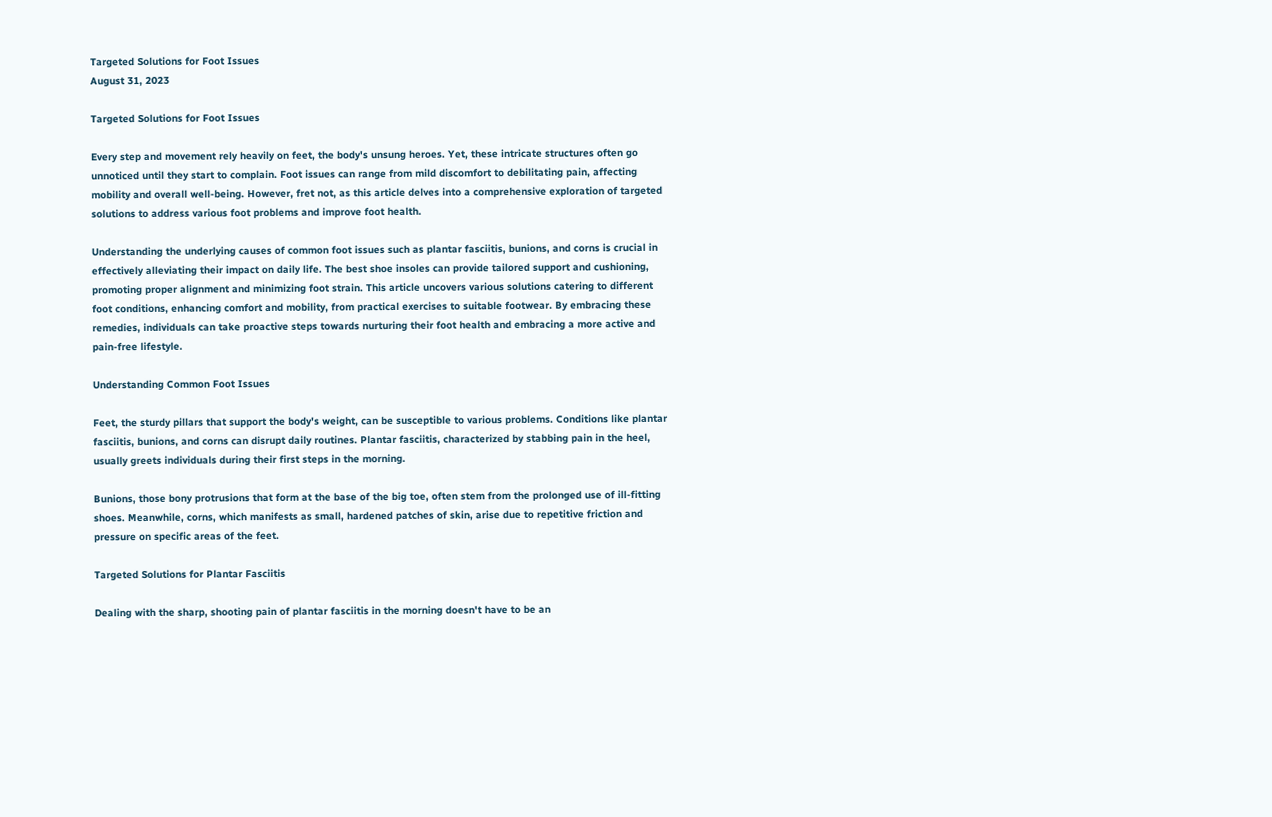Targeted Solutions for Foot Issues
August 31, 2023

Targeted Solutions for Foot Issues

Every step and movement rely heavily on feet, the body's unsung heroes. Yet, these intricate structures often go unnoticed until they start to complain. Foot issues can range from mild discomfort to debilitating pain, affecting mobility and overall well-being. However, fret not, as this article delves into a comprehensive exploration of targeted solutions to address various foot problems and improve foot health.

Understanding the underlying causes of common foot issues such as plantar fasciitis, bunions, and corns is crucial in effectively alleviating their impact on daily life. The best shoe insoles can provide tailored support and cushioning, promoting proper alignment and minimizing foot strain. This article uncovers various solutions catering to different foot conditions, enhancing comfort and mobility, from practical exercises to suitable footwear. By embracing these remedies, individuals can take proactive steps towards nurturing their foot health and embracing a more active and pain-free lifestyle.

Understanding Common Foot Issues

Feet, the sturdy pillars that support the body's weight, can be susceptible to various problems. Conditions like plantar fasciitis, bunions, and corns can disrupt daily routines. Plantar fasciitis, characterized by stabbing pain in the heel, usually greets individuals during their first steps in the morning.

Bunions, those bony protrusions that form at the base of the big toe, often stem from the prolonged use of ill-fitting shoes. Meanwhile, corns, which manifests as small, hardened patches of skin, arise due to repetitive friction and pressure on specific areas of the feet.

Targeted Solutions for Plantar Fasciitis

Dealing with the sharp, shooting pain of plantar fasciitis in the morning doesn't have to be an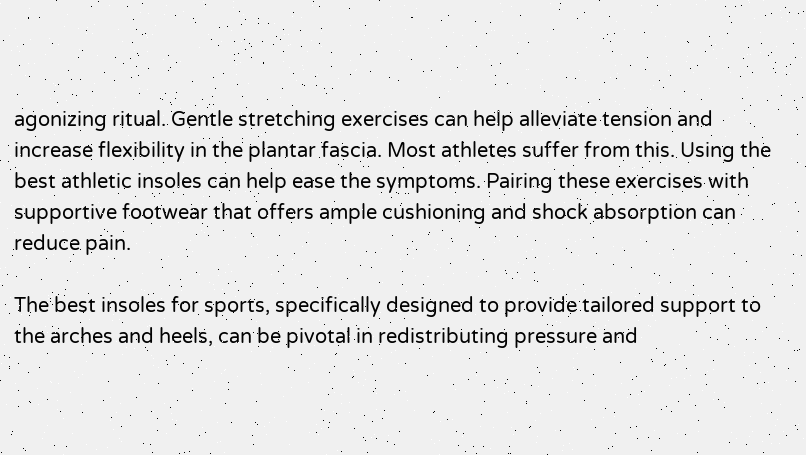agonizing ritual. Gentle stretching exercises can help alleviate tension and increase flexibility in the plantar fascia. Most athletes suffer from this. Using the best athletic insoles can help ease the symptoms. Pairing these exercises with supportive footwear that offers ample cushioning and shock absorption can reduce pain.

The best insoles for sports, specifically designed to provide tailored support to the arches and heels, can be pivotal in redistributing pressure and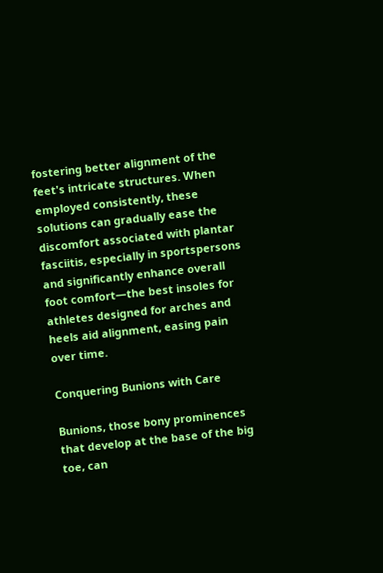fostering better alignment of the feet's intricate structures. When employed consistently, these solutions can gradually ease the discomfort associated with plantar fasciitis, especially in sportspersons and significantly enhance overall foot comfort—the best insoles for athletes designed for arches and heels aid alignment, easing pain over time.

Conquering Bunions with Care

Bunions, those bony prominences that develop at the base of the big toe, can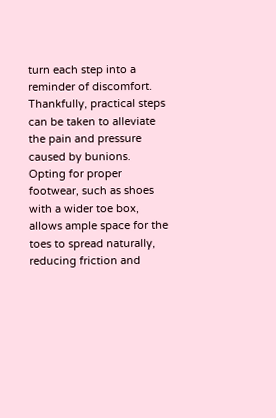turn each step into a reminder of discomfort. Thankfully, practical steps can be taken to alleviate the pain and pressure caused by bunions. Opting for proper footwear, such as shoes with a wider toe box, allows ample space for the toes to spread naturally, reducing friction and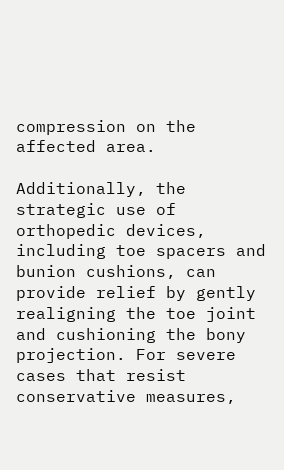compression on the affected area.

Additionally, the strategic use of orthopedic devices, including toe spacers and bunion cushions, can provide relief by gently realigning the toe joint and cushioning the bony projection. For severe cases that resist conservative measures,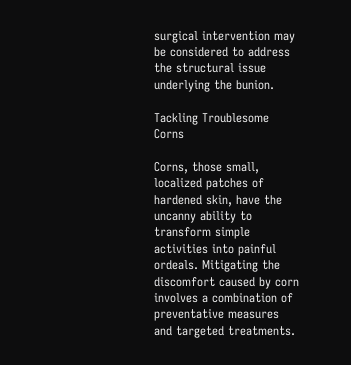surgical intervention may be considered to address the structural issue underlying the bunion.

Tackling Troublesome Corns

Corns, those small, localized patches of hardened skin, have the uncanny ability to transform simple activities into painful ordeals. Mitigating the discomfort caused by corn involves a combination of preventative measures and targeted treatments.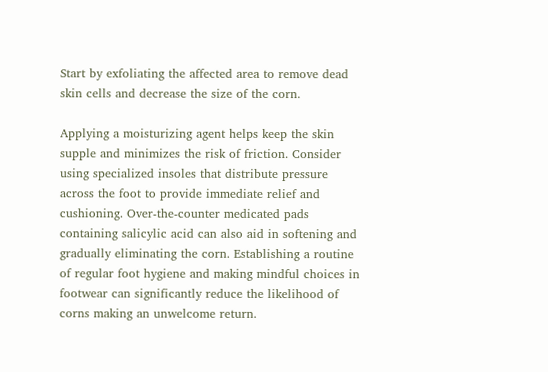Start by exfoliating the affected area to remove dead skin cells and decrease the size of the corn.

Applying a moisturizing agent helps keep the skin supple and minimizes the risk of friction. Consider using specialized insoles that distribute pressure across the foot to provide immediate relief and cushioning. Over-the-counter medicated pads containing salicylic acid can also aid in softening and gradually eliminating the corn. Establishing a routine of regular foot hygiene and making mindful choices in footwear can significantly reduce the likelihood of corns making an unwelcome return.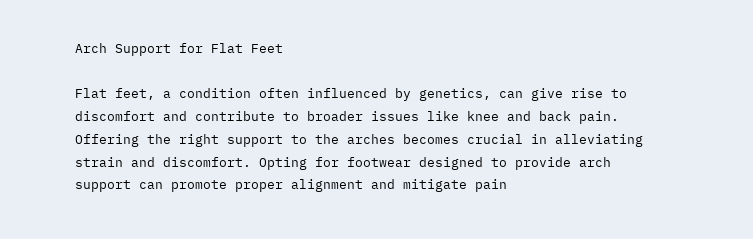Arch Support for Flat Feet

Flat feet, a condition often influenced by genetics, can give rise to discomfort and contribute to broader issues like knee and back pain. Offering the right support to the arches becomes crucial in alleviating strain and discomfort. Opting for footwear designed to provide arch support can promote proper alignment and mitigate pain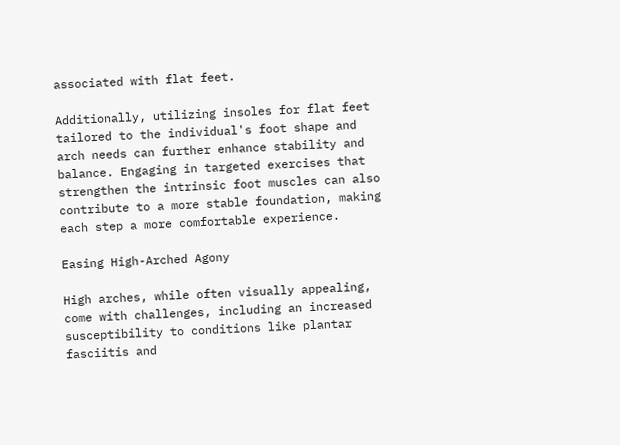associated with flat feet.

Additionally, utilizing insoles for flat feet tailored to the individual's foot shape and arch needs can further enhance stability and balance. Engaging in targeted exercises that strengthen the intrinsic foot muscles can also contribute to a more stable foundation, making each step a more comfortable experience.

Easing High-Arched Agony

High arches, while often visually appealing, come with challenges, including an increased susceptibility to conditions like plantar fasciitis and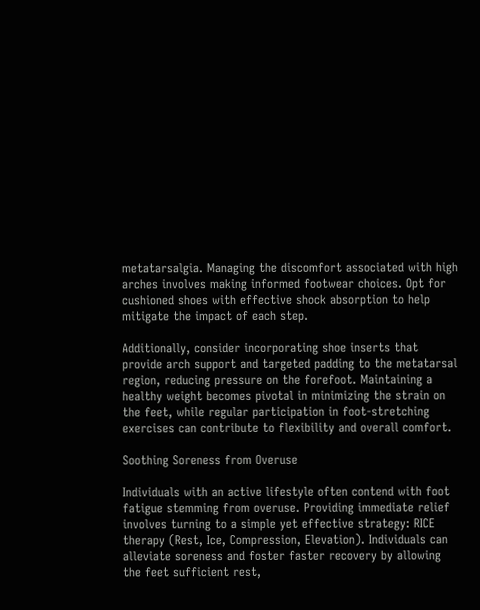metatarsalgia. Managing the discomfort associated with high arches involves making informed footwear choices. Opt for cushioned shoes with effective shock absorption to help mitigate the impact of each step.

Additionally, consider incorporating shoe inserts that provide arch support and targeted padding to the metatarsal region, reducing pressure on the forefoot. Maintaining a healthy weight becomes pivotal in minimizing the strain on the feet, while regular participation in foot-stretching exercises can contribute to flexibility and overall comfort.

Soothing Soreness from Overuse

Individuals with an active lifestyle often contend with foot fatigue stemming from overuse. Providing immediate relief involves turning to a simple yet effective strategy: RICE therapy (Rest, Ice, Compression, Elevation). Individuals can alleviate soreness and foster faster recovery by allowing the feet sufficient rest,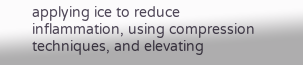applying ice to reduce inflammation, using compression techniques, and elevating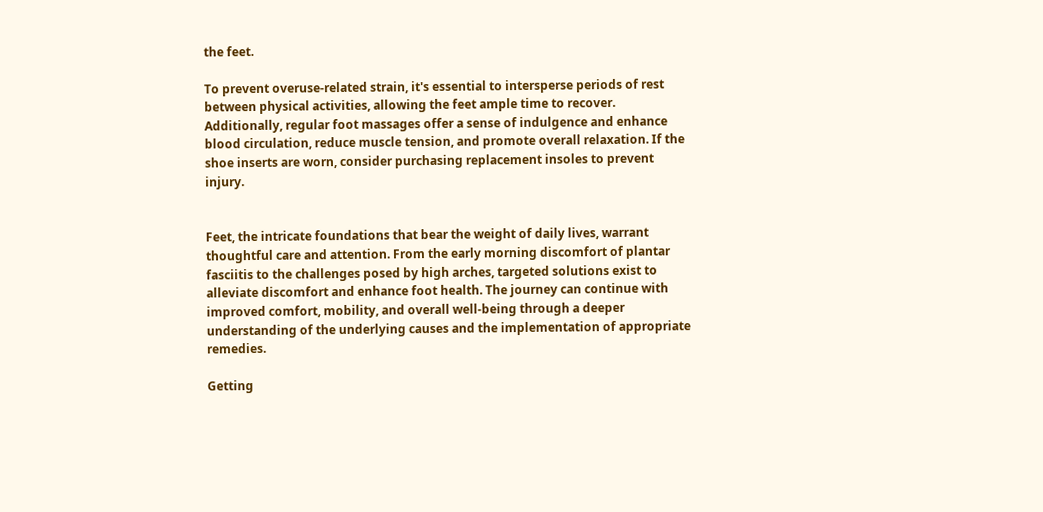the feet.

To prevent overuse-related strain, it's essential to intersperse periods of rest between physical activities, allowing the feet ample time to recover. Additionally, regular foot massages offer a sense of indulgence and enhance blood circulation, reduce muscle tension, and promote overall relaxation. If the shoe inserts are worn, consider purchasing replacement insoles to prevent injury.


Feet, the intricate foundations that bear the weight of daily lives, warrant thoughtful care and attention. From the early morning discomfort of plantar fasciitis to the challenges posed by high arches, targeted solutions exist to alleviate discomfort and enhance foot health. The journey can continue with improved comfort, mobility, and overall well-being through a deeper understanding of the underlying causes and the implementation of appropriate remedies.

Getting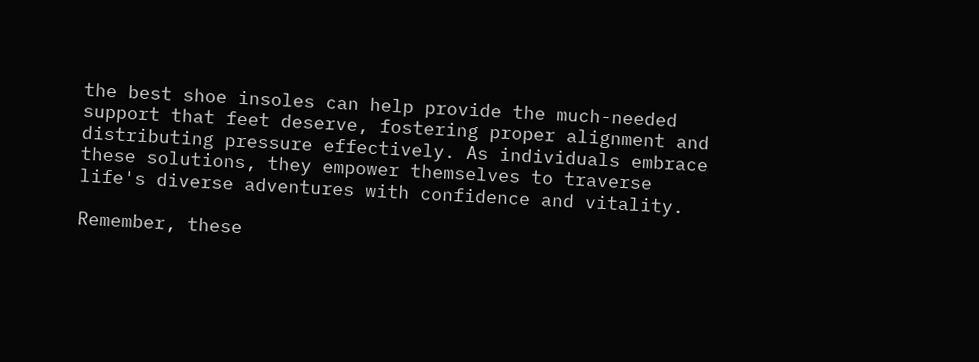the best shoe insoles can help provide the much-needed support that feet deserve, fostering proper alignment and distributing pressure effectively. As individuals embrace these solutions, they empower themselves to traverse life's diverse adventures with confidence and vitality.

Remember, these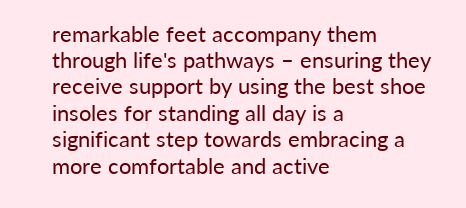remarkable feet accompany them through life's pathways – ensuring they receive support by using the best shoe insoles for standing all day is a significant step towards embracing a more comfortable and active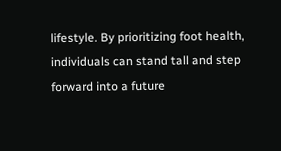lifestyle. By prioritizing foot health, individuals can stand tall and step forward into a future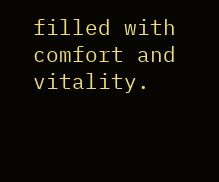filled with comfort and vitality.